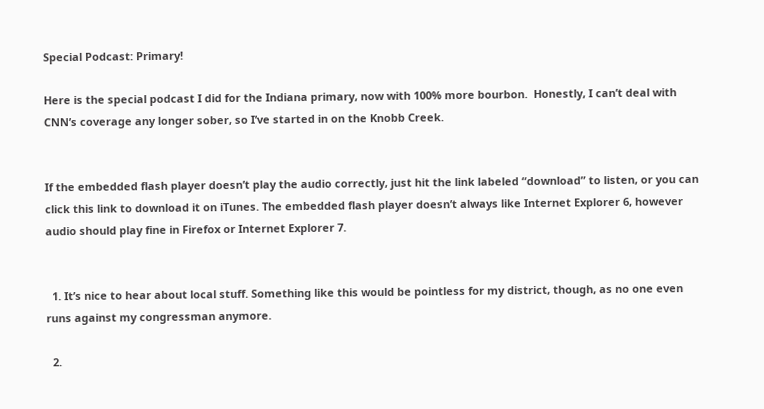Special Podcast: Primary!

Here is the special podcast I did for the Indiana primary, now with 100% more bourbon.  Honestly, I can’t deal with CNN’s coverage any longer sober, so I’ve started in on the Knobb Creek.


If the embedded flash player doesn’t play the audio correctly, just hit the link labeled “download” to listen, or you can click this link to download it on iTunes. The embedded flash player doesn’t always like Internet Explorer 6, however audio should play fine in Firefox or Internet Explorer 7.


  1. It’s nice to hear about local stuff. Something like this would be pointless for my district, though, as no one even runs against my congressman anymore.

  2.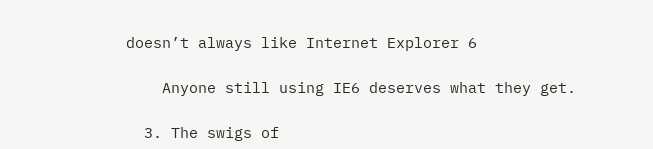doesn’t always like Internet Explorer 6

    Anyone still using IE6 deserves what they get.

  3. The swigs of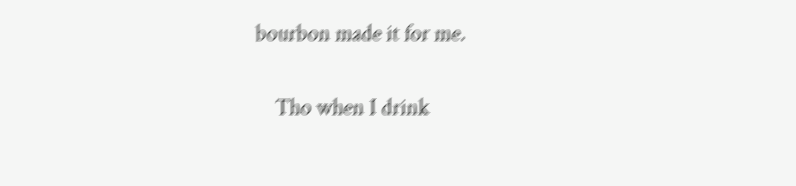bourbon made it for me.

    Tho when I drink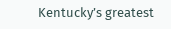Kentucky’s greatest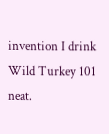invention I drink Wild Turkey 101 neat.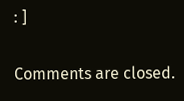: ]

Comments are closed.